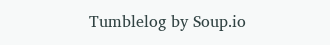Tumblelog by Soup.io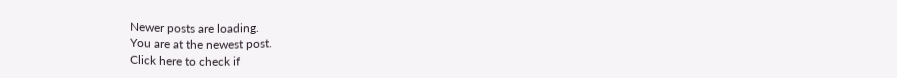Newer posts are loading.
You are at the newest post.
Click here to check if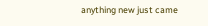anything new just came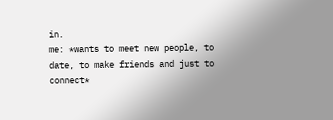in.
me: *wants to meet new people, to date, to make friends and just to connect*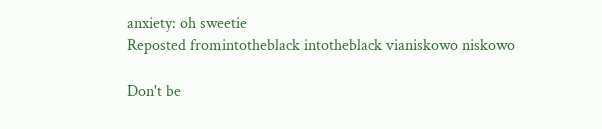anxiety: oh sweetie
Reposted fromintotheblack intotheblack vianiskowo niskowo

Don't be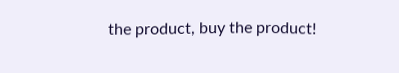the product, buy the product!